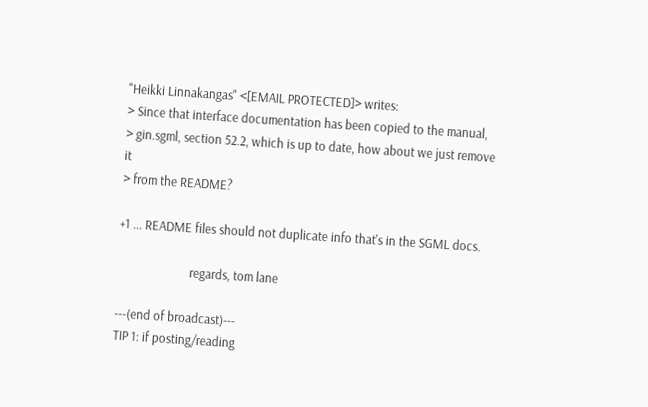"Heikki Linnakangas" <[EMAIL PROTECTED]> writes:
> Since that interface documentation has been copied to the manual,
> gin.sgml, section 52.2, which is up to date, how about we just remove it
> from the README?

+1 ... README files should not duplicate info that's in the SGML docs.

                        regards, tom lane

---(end of broadcast)---
TIP 1: if posting/reading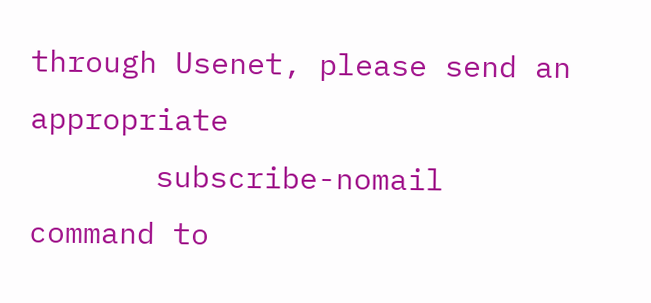through Usenet, please send an appropriate
       subscribe-nomail command to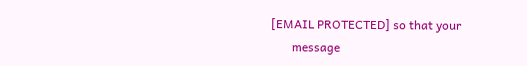[EMAIL PROTECTED] so that your
       message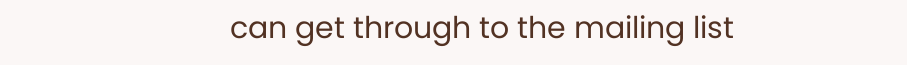can get through to the mailing list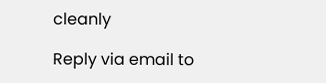cleanly

Reply via email to